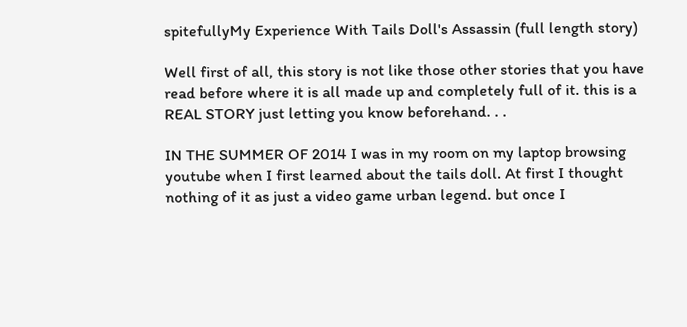spitefullyMy Experience With Tails Doll's Assassin (full length story)

Well first of all, this story is not like those other stories that you have read before where it is all made up and completely full of it. this is a REAL STORY just letting you know beforehand. . .

IN THE SUMMER OF 2014 I was in my room on my laptop browsing youtube when I first learned about the tails doll. At first I thought nothing of it as just a video game urban legend. but once I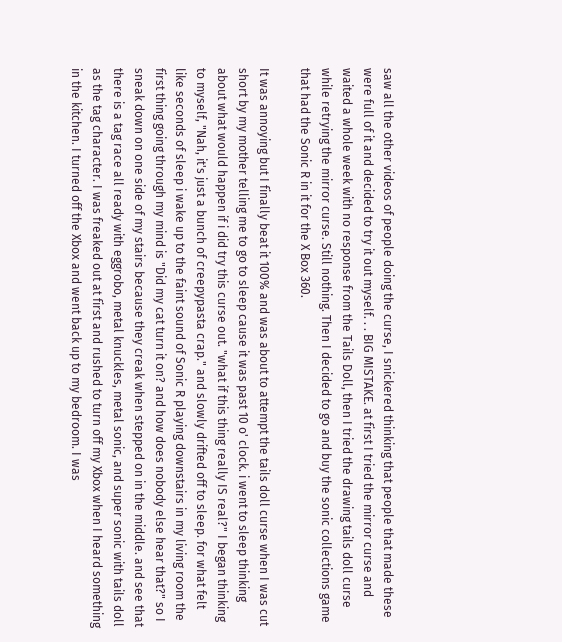saw all the other videos of people doing the curse, I snickered thinking that people that made these were full of it and decided to try it out myself. . . BIG MISTAKE. at first I tried the mirror curse and waited a whole week with no response from the Tails Doll, then I tried the drawing tails doll curse while retrying the mirror curse. Still nothing. Then I decided to go and buy the sonic collections game that had the Sonic R in it for the X Box 360.

It was annoying but I finally beat it 100% and was about to attempt the tails doll curse when I was cut short by my mother telling me to go to sleep cause it was past 10 o' clock. i went to sleep thinking about what would happen if i did try this curse out. "what if this thing really IS real?" I began thinking to myself, "Nah, it's just a bunch of creepypasta crap." and slowly drifted off to sleep. for what felt like seconds of sleep i wake up to the faint sound of Sonic R playing downstairs in my living room the first thing going through my mind is "Did my cat turn it on? and how does nobody else hear that?" so I sneak down on one side of my stairs because they creak when stepped on in the middle. and see that there is a tag race all ready with eggrobo, metal knuckles, metal sonic, and super sonic with tails doll as the tag character. I was freaked out at first and rushed to turn off my Xbox when I heard something in the kitchen. I turned off the Xbox and went back up to my bedroom. I was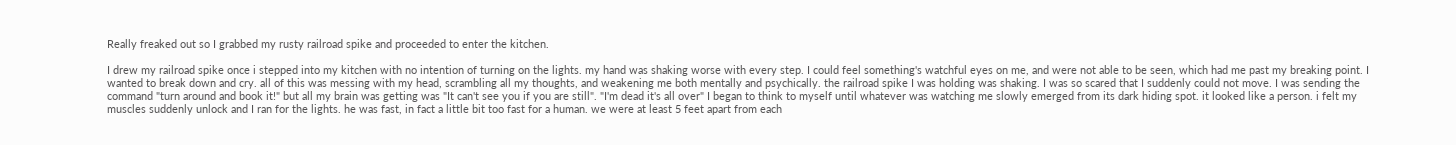Really freaked out so I grabbed my rusty railroad spike and proceeded to enter the kitchen.

I drew my railroad spike once i stepped into my kitchen with no intention of turning on the lights. my hand was shaking worse with every step. I could feel something's watchful eyes on me, and were not able to be seen, which had me past my breaking point. I wanted to break down and cry. all of this was messing with my head, scrambling all my thoughts, and weakening me both mentally and psychically. the railroad spike I was holding was shaking. I was so scared that I suddenly could not move. I was sending the command "turn around and book it!" but all my brain was getting was "It can't see you if you are still". "I'm dead it's all over" I began to think to myself until whatever was watching me slowly emerged from its dark hiding spot. it looked like a person. i felt my muscles suddenly unlock and I ran for the lights. he was fast, in fact a little bit too fast for a human. we were at least 5 feet apart from each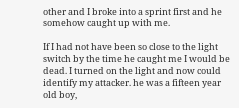other and I broke into a sprint first and he somehow caught up with me.

If I had not have been so close to the light switch by the time he caught me I would be dead. I turned on the light and now could identify my attacker. he was a fifteen year old boy,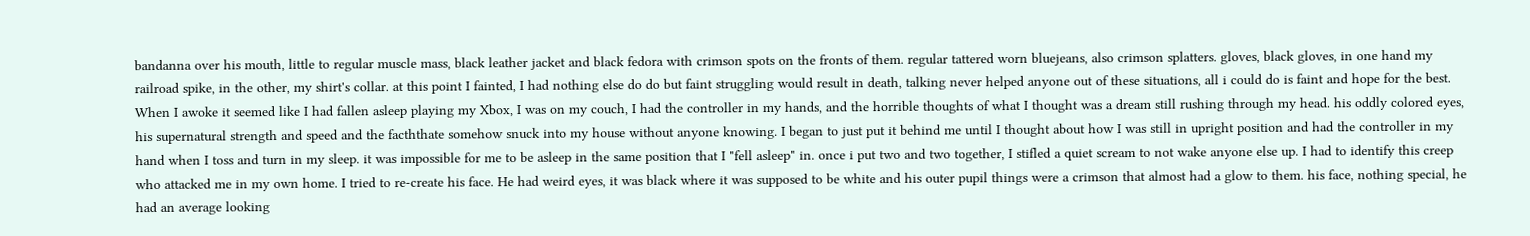bandanna over his mouth, little to regular muscle mass, black leather jacket and black fedora with crimson spots on the fronts of them. regular tattered worn bluejeans, also crimson splatters. gloves, black gloves, in one hand my railroad spike, in the other, my shirt's collar. at this point I fainted, I had nothing else do do but faint struggling would result in death, talking never helped anyone out of these situations, all i could do is faint and hope for the best. When I awoke it seemed like I had fallen asleep playing my Xbox, I was on my couch, I had the controller in my hands, and the horrible thoughts of what I thought was a dream still rushing through my head. his oddly colored eyes, his supernatural strength and speed and the facththate somehow snuck into my house without anyone knowing. I began to just put it behind me until I thought about how I was still in upright position and had the controller in my hand when I toss and turn in my sleep. it was impossible for me to be asleep in the same position that I "fell asleep" in. once i put two and two together, I stifled a quiet scream to not wake anyone else up. I had to identify this creep who attacked me in my own home. I tried to re-create his face. He had weird eyes, it was black where it was supposed to be white and his outer pupil things were a crimson that almost had a glow to them. his face, nothing special, he had an average looking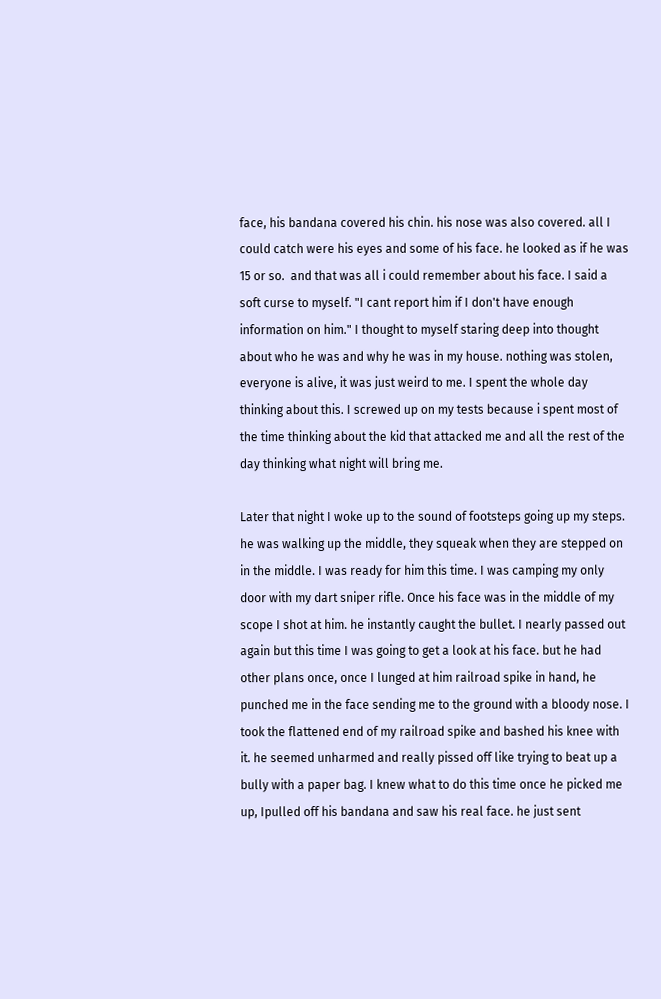face, his bandana covered his chin. his nose was also covered. all I could catch were his eyes and some of his face. he looked as if he was 15 or so.  and that was all i could remember about his face. I said a soft curse to myself. "I cant report him if I don't have enough information on him." I thought to myself staring deep into thought about who he was and why he was in my house. nothing was stolen, everyone is alive, it was just weird to me. I spent the whole day thinking about this. I screwed up on my tests because i spent most of the time thinking about the kid that attacked me and all the rest of the day thinking what night will bring me.

Later that night I woke up to the sound of footsteps going up my steps. he was walking up the middle, they squeak when they are stepped on in the middle. I was ready for him this time. I was camping my only door with my dart sniper rifle. Once his face was in the middle of my scope I shot at him. he instantly caught the bullet. I nearly passed out again but this time I was going to get a look at his face. but he had other plans once, once I lunged at him railroad spike in hand, he punched me in the face sending me to the ground with a bloody nose. I took the flattened end of my railroad spike and bashed his knee with it. he seemed unharmed and really pissed off like trying to beat up a bully with a paper bag. I knew what to do this time once he picked me up, Ipulled off his bandana and saw his real face. he just sent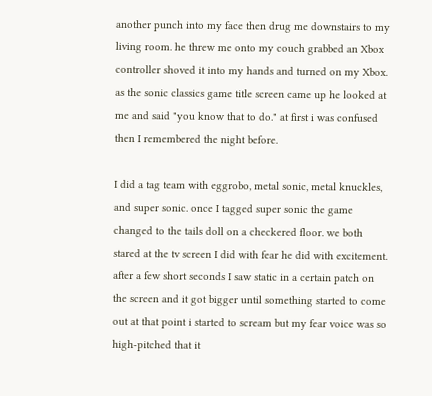another punch into my face then drug me downstairs to my living room. he threw me onto my couch grabbed an Xbox controller shoved it into my hands and turned on my Xbox. as the sonic classics game title screen came up he looked at me and said "you know that to do." at first i was confused then I remembered the night before.

I did a tag team with eggrobo, metal sonic, metal knuckles, and super sonic. once I tagged super sonic the game changed to the tails doll on a checkered floor. we both stared at the tv screen I did with fear he did with excitement. after a few short seconds I saw static in a certain patch on the screen and it got bigger until something started to come out at that point i started to scream but my fear voice was so high-pitched that it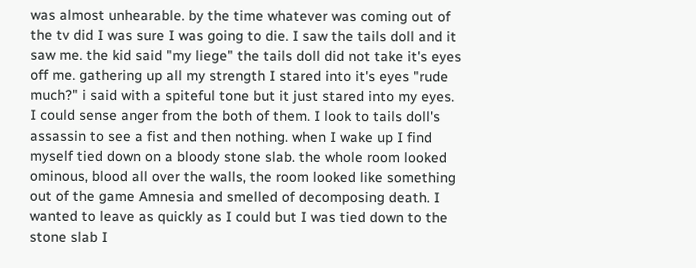was almost unhearable. by the time whatever was coming out of the tv did I was sure I was going to die. I saw the tails doll and it saw me. the kid said "my liege" the tails doll did not take it's eyes off me. gathering up all my strength I stared into it's eyes "rude much?" i said with a spiteful tone but it just stared into my eyes. I could sense anger from the both of them. I look to tails doll's assassin to see a fist and then nothing. when I wake up I find myself tied down on a bloody stone slab. the whole room looked ominous, blood all over the walls, the room looked like something out of the game Amnesia and smelled of decomposing death. I wanted to leave as quickly as I could but I was tied down to the stone slab I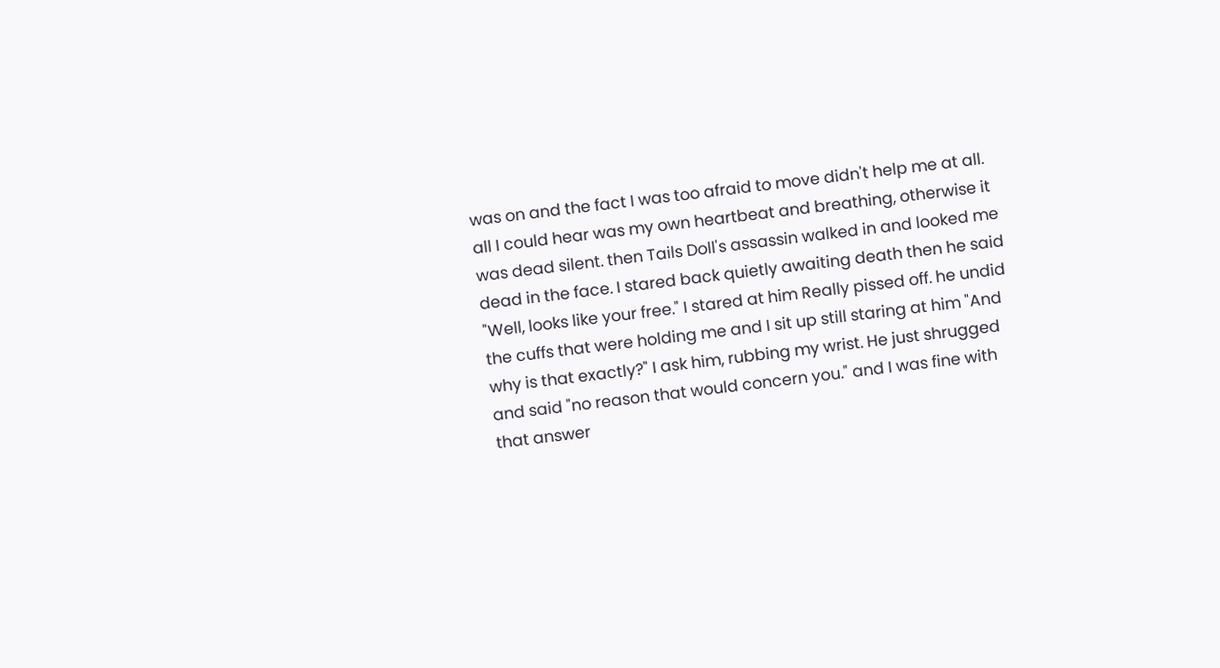was on and the fact I was too afraid to move didn't help me at all. all I could hear was my own heartbeat and breathing, otherwise it was dead silent. then Tails Doll's assassin walked in and looked me dead in the face. I stared back quietly awaiting death then he said "Well, looks like your free." I stared at him Really pissed off. he undid the cuffs that were holding me and I sit up still staring at him "And why is that exactly?" I ask him, rubbing my wrist. He just shrugged and said "no reason that would concern you." and I was fine with that answer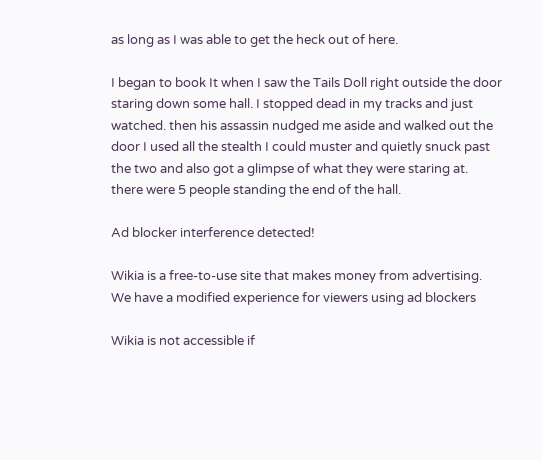as long as I was able to get the heck out of here.

I began to book It when I saw the Tails Doll right outside the door staring down some hall. I stopped dead in my tracks and just watched. then his assassin nudged me aside and walked out the door I used all the stealth I could muster and quietly snuck past the two and also got a glimpse of what they were staring at. there were 5 people standing the end of the hall.

Ad blocker interference detected!

Wikia is a free-to-use site that makes money from advertising. We have a modified experience for viewers using ad blockers

Wikia is not accessible if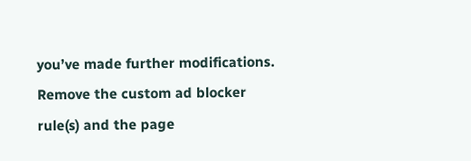you’ve made further modifications. Remove the custom ad blocker rule(s) and the page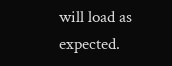will load as expected.